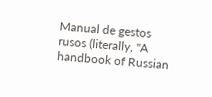Manual de gestos rusos (literally, "A handbook of Russian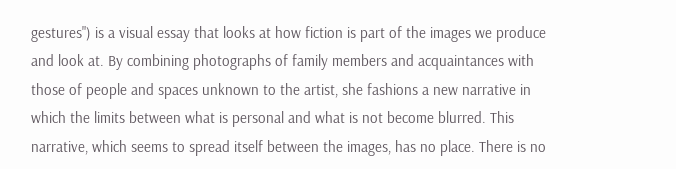gestures") is a visual essay that looks at how fiction is part of the images we produce and look at. By combining photographs of family members and acquaintances with those of people and spaces unknown to the artist, she fashions a new narrative in which the limits between what is personal and what is not become blurred. This narrative, which seems to spread itself between the images, has no place. There is no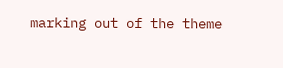marking out of the theme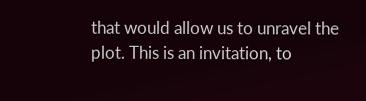that would allow us to unravel the plot. This is an invitation, to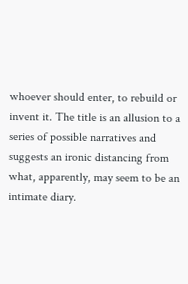whoever should enter, to rebuild or invent it. The title is an allusion to a series of possible narratives and suggests an ironic distancing from what, apparently, may seem to be an intimate diary.